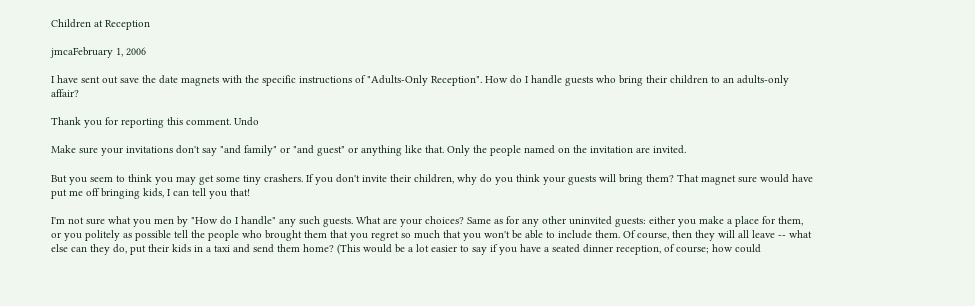Children at Reception

jmcaFebruary 1, 2006

I have sent out save the date magnets with the specific instructions of "Adults-Only Reception". How do I handle guests who bring their children to an adults-only affair?

Thank you for reporting this comment. Undo

Make sure your invitations don't say "and family" or "and guest" or anything like that. Only the people named on the invitation are invited.

But you seem to think you may get some tiny crashers. If you don't invite their children, why do you think your guests will bring them? That magnet sure would have put me off bringing kids, I can tell you that!

I'm not sure what you men by "How do I handle" any such guests. What are your choices? Same as for any other uninvited guests: either you make a place for them, or you politely as possible tell the people who brought them that you regret so much that you won't be able to include them. Of course, then they will all leave -- what else can they do, put their kids in a taxi and send them home? (This would be a lot easier to say if you have a seated dinner reception, of course; how could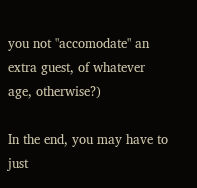you not "accomodate" an extra guest, of whatever age, otherwise?)

In the end, you may have to just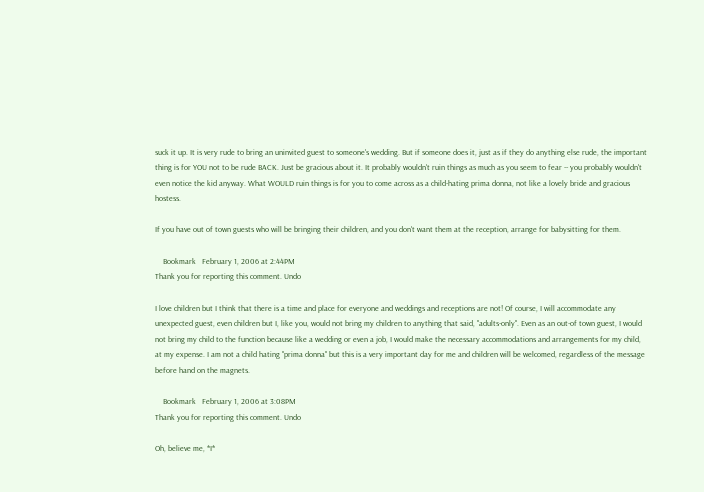suck it up. It is very rude to bring an uninvited guest to someone's wedding. But if someone does it, just as if they do anything else rude, the important thing is for YOU not to be rude BACK. Just be gracious about it. It probably wouldn't ruin things as much as you seem to fear -- you probably wouldn't even notice the kid anyway. What WOULD ruin things is for you to come across as a child-hating prima donna, not like a lovely bride and gracious hostess.

If you have out of town guests who will be bringing their children, and you don't want them at the reception, arrange for babysitting for them.

    Bookmark   February 1, 2006 at 2:44PM
Thank you for reporting this comment. Undo

I love children but I think that there is a time and place for everyone and weddings and receptions are not! Of course, I will accommodate any unexpected guest, even children but I, like you, would not bring my children to anything that said, "adults-only". Even as an out-of town guest, I would not bring my child to the function because like a wedding or even a job, I would make the necessary accommodations and arrangements for my child, at my expense. I am not a child hating "prima donna" but this is a very important day for me and children will be welcomed, regardless of the message before hand on the magnets.

    Bookmark   February 1, 2006 at 3:08PM
Thank you for reporting this comment. Undo

Oh, believe me, *I*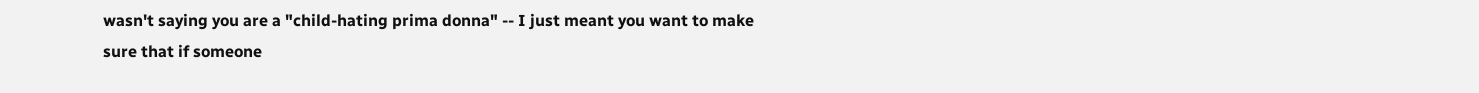wasn't saying you are a "child-hating prima donna" -- I just meant you want to make sure that if someone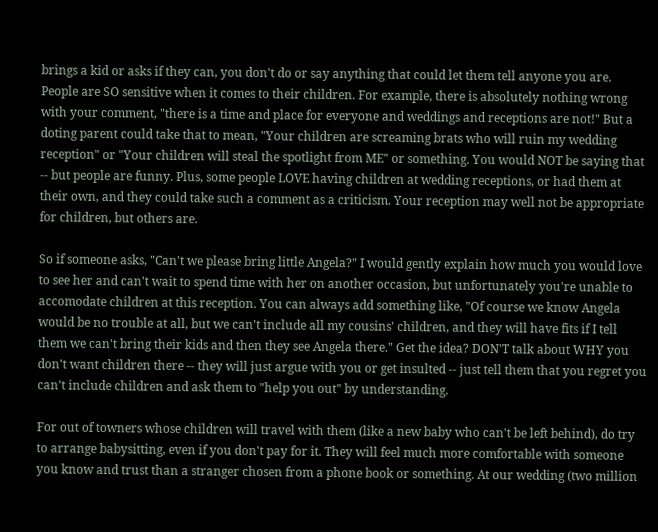brings a kid or asks if they can, you don't do or say anything that could let them tell anyone you are. People are SO sensitive when it comes to their children. For example, there is absolutely nothing wrong with your comment, "there is a time and place for everyone and weddings and receptions are not!" But a doting parent could take that to mean, "Your children are screaming brats who will ruin my wedding reception" or "Your children will steal the spotlight from ME" or something. You would NOT be saying that -- but people are funny. Plus, some people LOVE having children at wedding receptions, or had them at their own, and they could take such a comment as a criticism. Your reception may well not be appropriate for children, but others are.

So if someone asks, "Can't we please bring little Angela?" I would gently explain how much you would love to see her and can't wait to spend time with her on another occasion, but unfortunately you're unable to accomodate children at this reception. You can always add something like, "Of course we know Angela would be no trouble at all, but we can't include all my cousins' children, and they will have fits if I tell them we can't bring their kids and then they see Angela there." Get the idea? DON'T talk about WHY you don't want children there -- they will just argue with you or get insulted -- just tell them that you regret you can't include children and ask them to "help you out" by understanding.

For out of towners whose children will travel with them (like a new baby who can't be left behind), do try to arrange babysitting, even if you don't pay for it. They will feel much more comfortable with someone you know and trust than a stranger chosen from a phone book or something. At our wedding (two million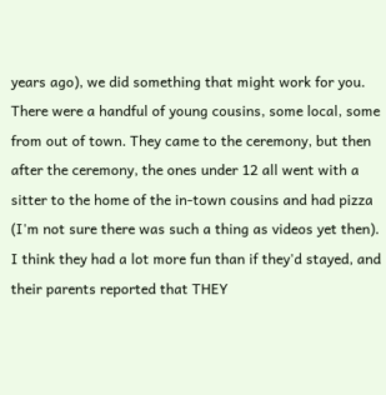years ago), we did something that might work for you. There were a handful of young cousins, some local, some from out of town. They came to the ceremony, but then after the ceremony, the ones under 12 all went with a sitter to the home of the in-town cousins and had pizza (I'm not sure there was such a thing as videos yet then). I think they had a lot more fun than if they'd stayed, and their parents reported that THEY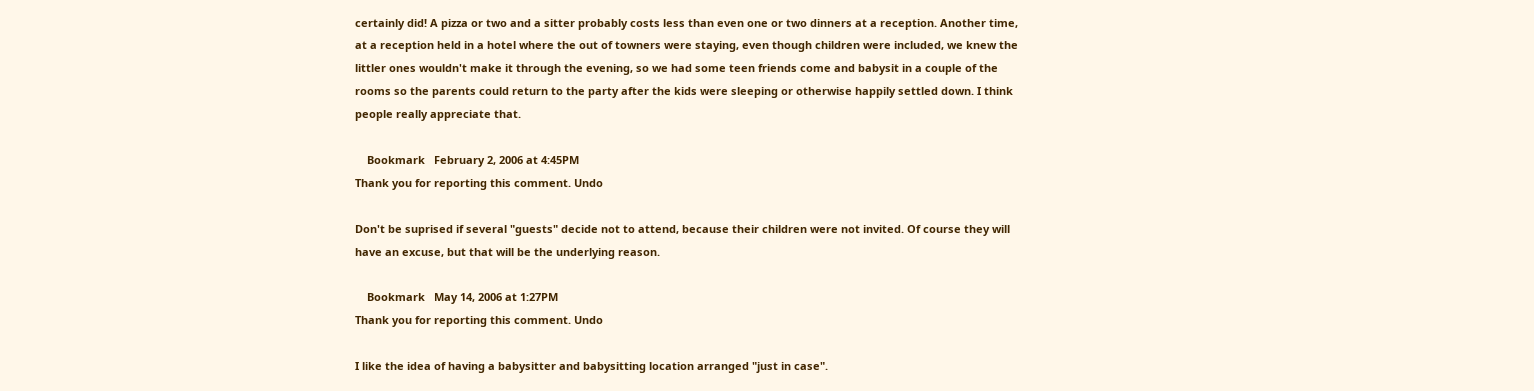certainly did! A pizza or two and a sitter probably costs less than even one or two dinners at a reception. Another time, at a reception held in a hotel where the out of towners were staying, even though children were included, we knew the littler ones wouldn't make it through the evening, so we had some teen friends come and babysit in a couple of the rooms so the parents could return to the party after the kids were sleeping or otherwise happily settled down. I think people really appreciate that.

    Bookmark   February 2, 2006 at 4:45PM
Thank you for reporting this comment. Undo

Don't be suprised if several "guests" decide not to attend, because their children were not invited. Of course they will have an excuse, but that will be the underlying reason.

    Bookmark   May 14, 2006 at 1:27PM
Thank you for reporting this comment. Undo

I like the idea of having a babysitter and babysitting location arranged "just in case".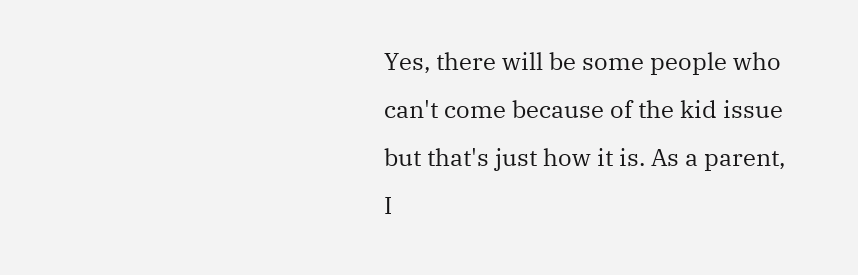Yes, there will be some people who can't come because of the kid issue but that's just how it is. As a parent, I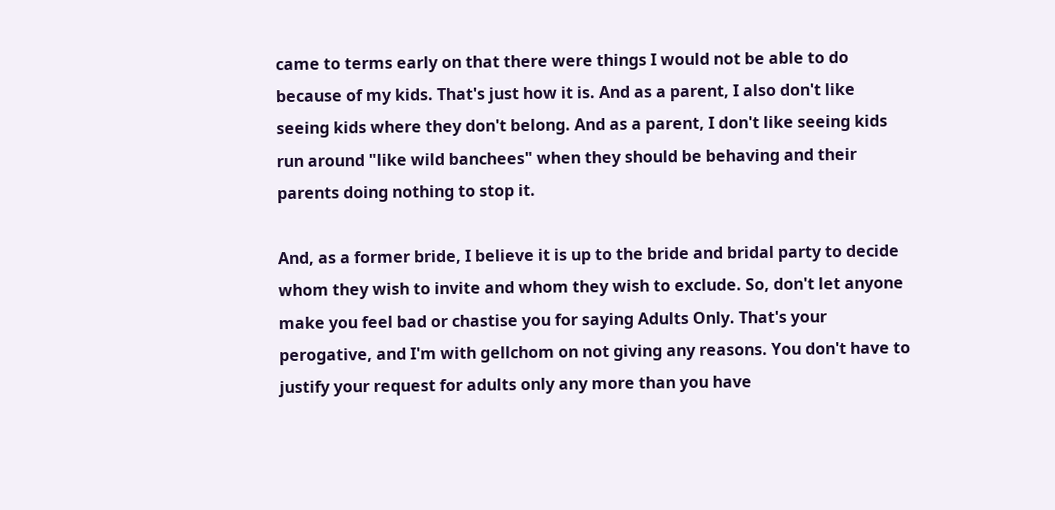came to terms early on that there were things I would not be able to do because of my kids. That's just how it is. And as a parent, I also don't like seeing kids where they don't belong. And as a parent, I don't like seeing kids run around "like wild banchees" when they should be behaving and their parents doing nothing to stop it.

And, as a former bride, I believe it is up to the bride and bridal party to decide whom they wish to invite and whom they wish to exclude. So, don't let anyone make you feel bad or chastise you for saying Adults Only. That's your perogative, and I'm with gellchom on not giving any reasons. You don't have to justify your request for adults only any more than you have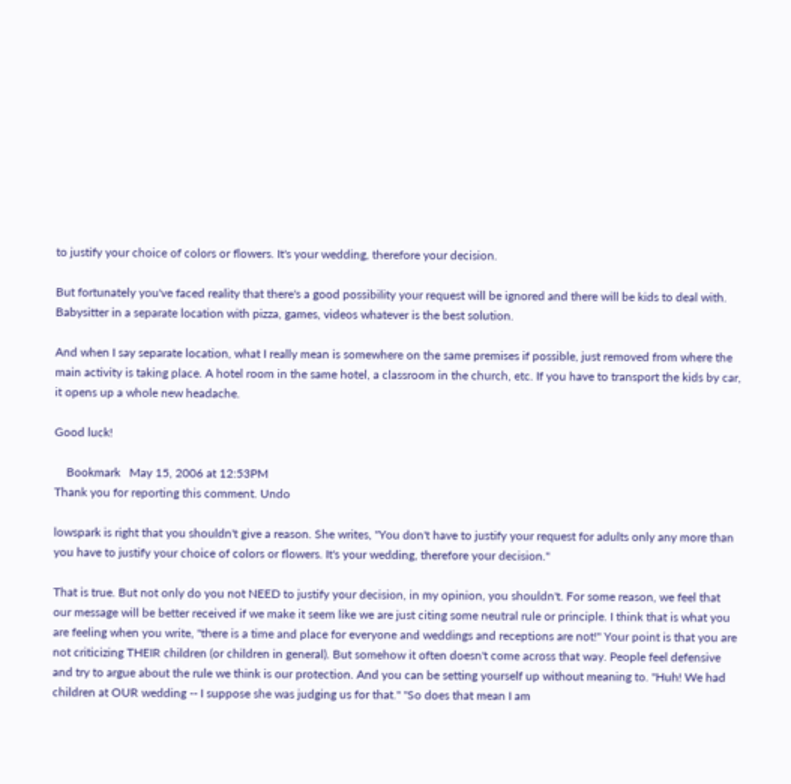to justify your choice of colors or flowers. It's your wedding, therefore your decision.

But fortunately you've faced reality that there's a good possibility your request will be ignored and there will be kids to deal with. Babysitter in a separate location with pizza, games, videos whatever is the best solution.

And when I say separate location, what I really mean is somewhere on the same premises if possible, just removed from where the main activity is taking place. A hotel room in the same hotel, a classroom in the church, etc. If you have to transport the kids by car, it opens up a whole new headache.

Good luck!

    Bookmark   May 15, 2006 at 12:53PM
Thank you for reporting this comment. Undo

lowspark is right that you shouldn't give a reason. She writes, "You don't have to justify your request for adults only any more than you have to justify your choice of colors or flowers. It's your wedding, therefore your decision."

That is true. But not only do you not NEED to justify your decision, in my opinion, you shouldn't. For some reason, we feel that our message will be better received if we make it seem like we are just citing some neutral rule or principle. I think that is what you are feeling when you write, "there is a time and place for everyone and weddings and receptions are not!" Your point is that you are not criticizing THEIR children (or children in general). But somehow it often doesn't come across that way. People feel defensive and try to argue about the rule we think is our protection. And you can be setting yourself up without meaning to. "Huh! We had children at OUR wedding -- I suppose she was judging us for that." "So does that mean I am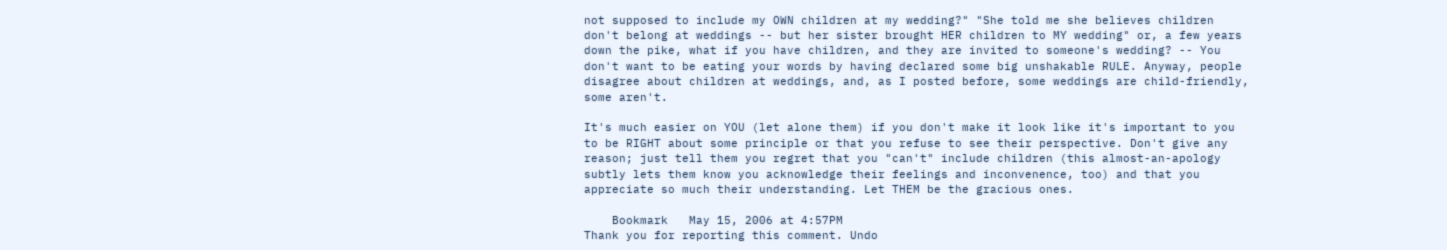not supposed to include my OWN children at my wedding?" "She told me she believes children don't belong at weddings -- but her sister brought HER children to MY wedding" or, a few years down the pike, what if you have children, and they are invited to someone's wedding? -- You don't want to be eating your words by having declared some big unshakable RULE. Anyway, people disagree about children at weddings, and, as I posted before, some weddings are child-friendly, some aren't.

It's much easier on YOU (let alone them) if you don't make it look like it's important to you to be RIGHT about some principle or that you refuse to see their perspective. Don't give any reason; just tell them you regret that you "can't" include children (this almost-an-apology subtly lets them know you acknowledge their feelings and inconvenence, too) and that you appreciate so much their understanding. Let THEM be the gracious ones.

    Bookmark   May 15, 2006 at 4:57PM
Thank you for reporting this comment. Undo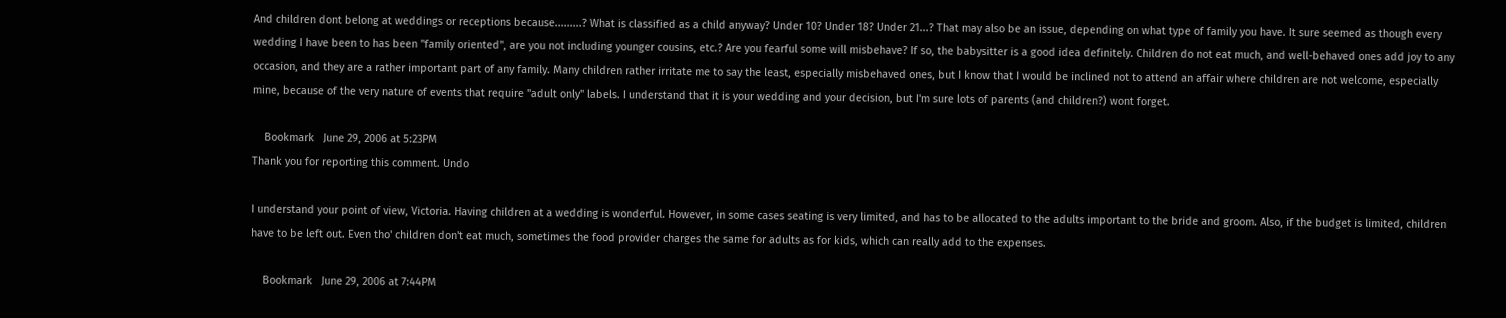And children dont belong at weddings or receptions because.........? What is classified as a child anyway? Under 10? Under 18? Under 21...? That may also be an issue, depending on what type of family you have. It sure seemed as though every wedding I have been to has been "family oriented", are you not including younger cousins, etc.? Are you fearful some will misbehave? If so, the babysitter is a good idea definitely. Children do not eat much, and well-behaved ones add joy to any occasion, and they are a rather important part of any family. Many children rather irritate me to say the least, especially misbehaved ones, but I know that I would be inclined not to attend an affair where children are not welcome, especially mine, because of the very nature of events that require "adult only" labels. I understand that it is your wedding and your decision, but I'm sure lots of parents (and children?) wont forget.

    Bookmark   June 29, 2006 at 5:23PM
Thank you for reporting this comment. Undo

I understand your point of view, Victoria. Having children at a wedding is wonderful. However, in some cases seating is very limited, and has to be allocated to the adults important to the bride and groom. Also, if the budget is limited, children have to be left out. Even tho' children don't eat much, sometimes the food provider charges the same for adults as for kids, which can really add to the expenses.

    Bookmark   June 29, 2006 at 7:44PM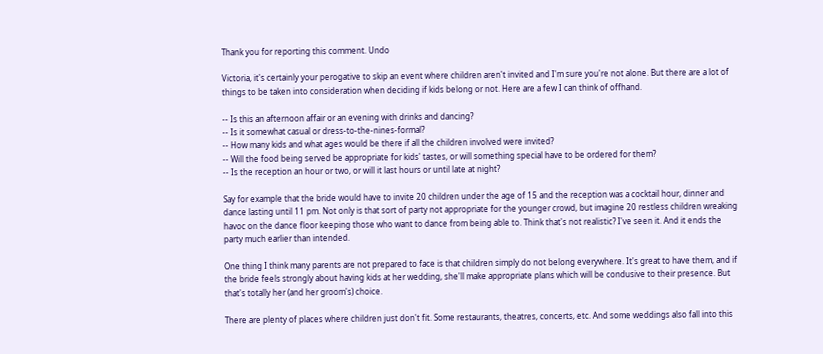Thank you for reporting this comment. Undo

Victoria, it's certainly your perogative to skip an event where children aren't invited and I'm sure you're not alone. But there are a lot of things to be taken into consideration when deciding if kids belong or not. Here are a few I can think of offhand.

-- Is this an afternoon affair or an evening with drinks and dancing?
-- Is it somewhat casual or dress-to-the-nines-formal?
-- How many kids and what ages would be there if all the children involved were invited?
-- Will the food being served be appropriate for kids' tastes, or will something special have to be ordered for them?
-- Is the reception an hour or two, or will it last hours or until late at night?

Say for example that the bride would have to invite 20 children under the age of 15 and the reception was a cocktail hour, dinner and dance lasting until 11 pm. Not only is that sort of party not appropriate for the younger crowd, but imagine 20 restless children wreaking havoc on the dance floor keeping those who want to dance from being able to. Think that's not realistic? I've seen it. And it ends the party much earlier than intended.

One thing I think many parents are not prepared to face is that children simply do not belong everywhere. It's great to have them, and if the bride feels strongly about having kids at her wedding, she'll make appropriate plans which will be condusive to their presence. But that's totally her (and her groom's) choice.

There are plenty of places where children just don't fit. Some restaurants, theatres, concerts, etc. And some weddings also fall into this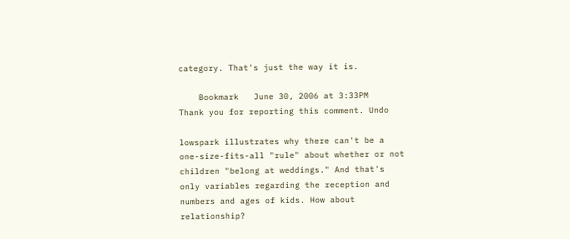category. That's just the way it is.

    Bookmark   June 30, 2006 at 3:33PM
Thank you for reporting this comment. Undo

lowspark illustrates why there can't be a one-size-fits-all "rule" about whether or not children "belong at weddings." And that's only variables regarding the reception and numbers and ages of kids. How about relationship?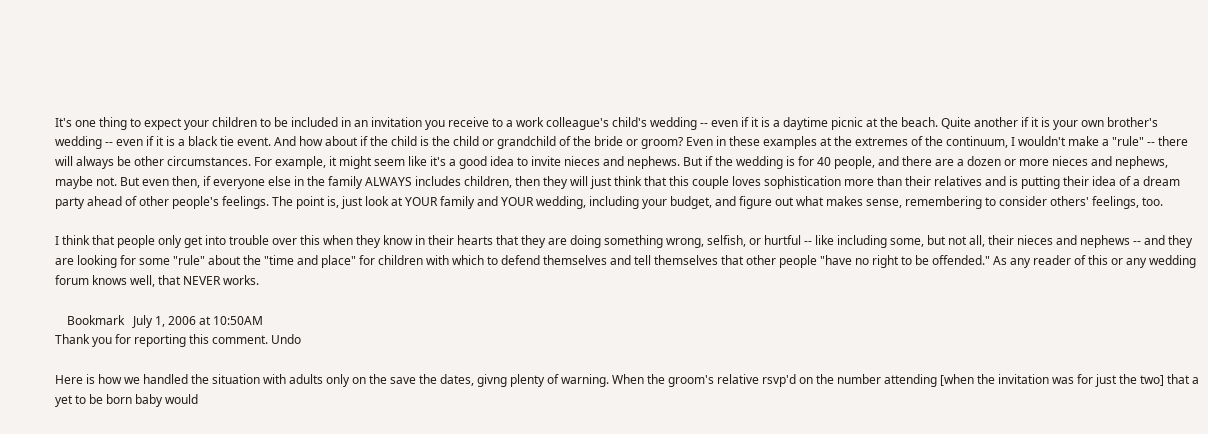It's one thing to expect your children to be included in an invitation you receive to a work colleague's child's wedding -- even if it is a daytime picnic at the beach. Quite another if it is your own brother's wedding -- even if it is a black tie event. And how about if the child is the child or grandchild of the bride or groom? Even in these examples at the extremes of the continuum, I wouldn't make a "rule" -- there will always be other circumstances. For example, it might seem like it's a good idea to invite nieces and nephews. But if the wedding is for 40 people, and there are a dozen or more nieces and nephews, maybe not. But even then, if everyone else in the family ALWAYS includes children, then they will just think that this couple loves sophistication more than their relatives and is putting their idea of a dream party ahead of other people's feelings. The point is, just look at YOUR family and YOUR wedding, including your budget, and figure out what makes sense, remembering to consider others' feelings, too.

I think that people only get into trouble over this when they know in their hearts that they are doing something wrong, selfish, or hurtful -- like including some, but not all, their nieces and nephews -- and they are looking for some "rule" about the "time and place" for children with which to defend themselves and tell themselves that other people "have no right to be offended." As any reader of this or any wedding forum knows well, that NEVER works.

    Bookmark   July 1, 2006 at 10:50AM
Thank you for reporting this comment. Undo

Here is how we handled the situation with adults only on the save the dates, givng plenty of warning. When the groom's relative rsvp'd on the number attending [when the invitation was for just the two] that a yet to be born baby would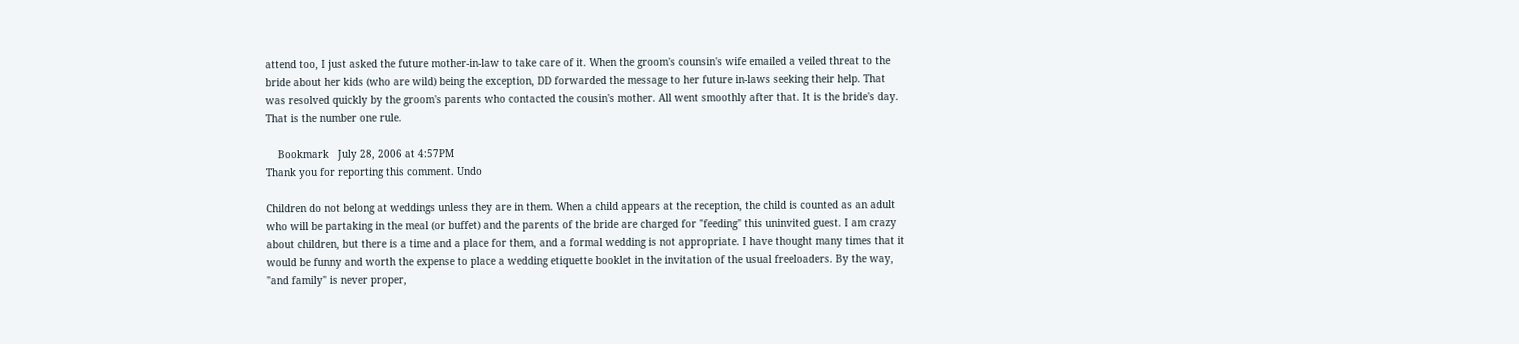attend too, I just asked the future mother-in-law to take care of it. When the groom's counsin's wife emailed a veiled threat to the bride about her kids (who are wild) being the exception, DD forwarded the message to her future in-laws seeking their help. That was resolved quickly by the groom's parents who contacted the cousin's mother. All went smoothly after that. It is the bride's day. That is the number one rule.

    Bookmark   July 28, 2006 at 4:57PM
Thank you for reporting this comment. Undo

Children do not belong at weddings unless they are in them. When a child appears at the reception, the child is counted as an adult who will be partaking in the meal (or buffet) and the parents of the bride are charged for "feeding" this uninvited guest. I am crazy about children, but there is a time and a place for them, and a formal wedding is not appropriate. I have thought many times that it would be funny and worth the expense to place a wedding etiquette booklet in the invitation of the usual freeloaders. By the way, "and family" is never proper,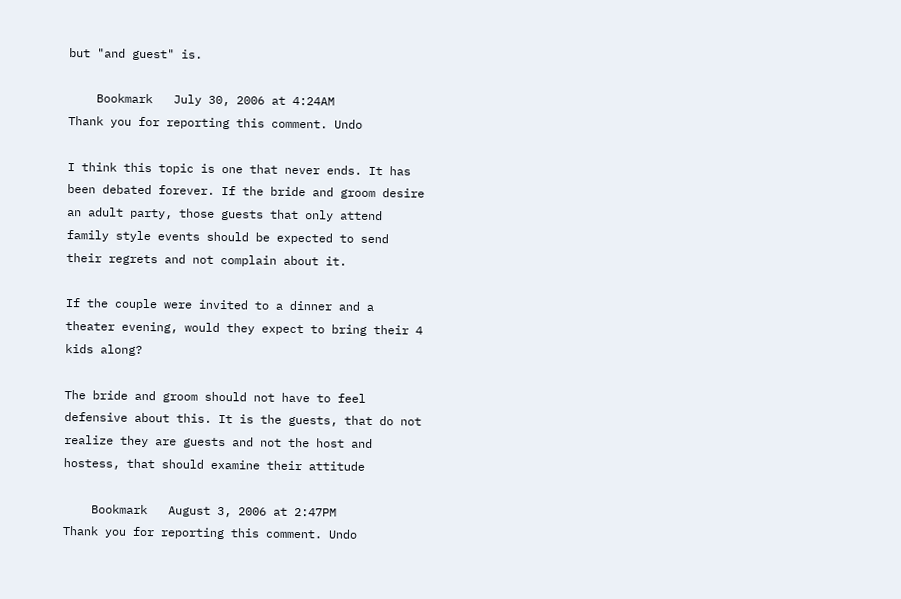but "and guest" is.

    Bookmark   July 30, 2006 at 4:24AM
Thank you for reporting this comment. Undo

I think this topic is one that never ends. It has been debated forever. If the bride and groom desire an adult party, those guests that only attend family style events should be expected to send their regrets and not complain about it.

If the couple were invited to a dinner and a theater evening, would they expect to bring their 4 kids along?

The bride and groom should not have to feel defensive about this. It is the guests, that do not realize they are guests and not the host and hostess, that should examine their attitude

    Bookmark   August 3, 2006 at 2:47PM
Thank you for reporting this comment. Undo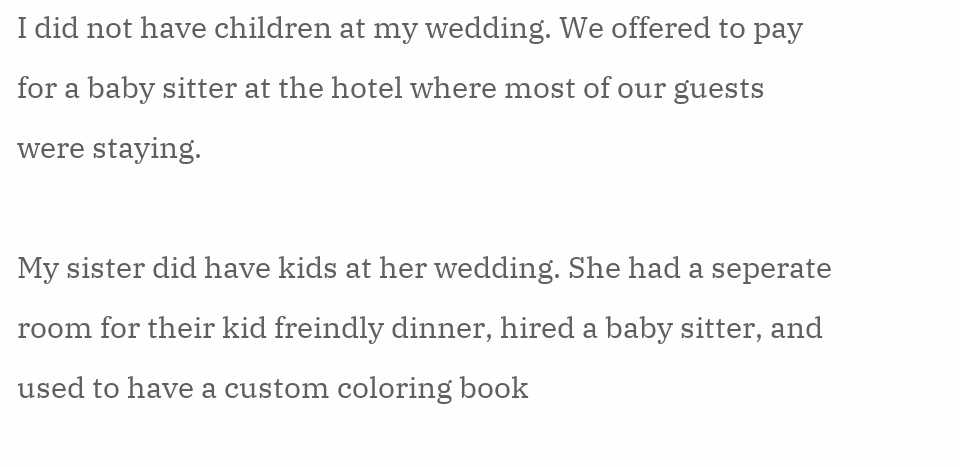I did not have children at my wedding. We offered to pay for a baby sitter at the hotel where most of our guests were staying.

My sister did have kids at her wedding. She had a seperate room for their kid freindly dinner, hired a baby sitter, and used to have a custom coloring book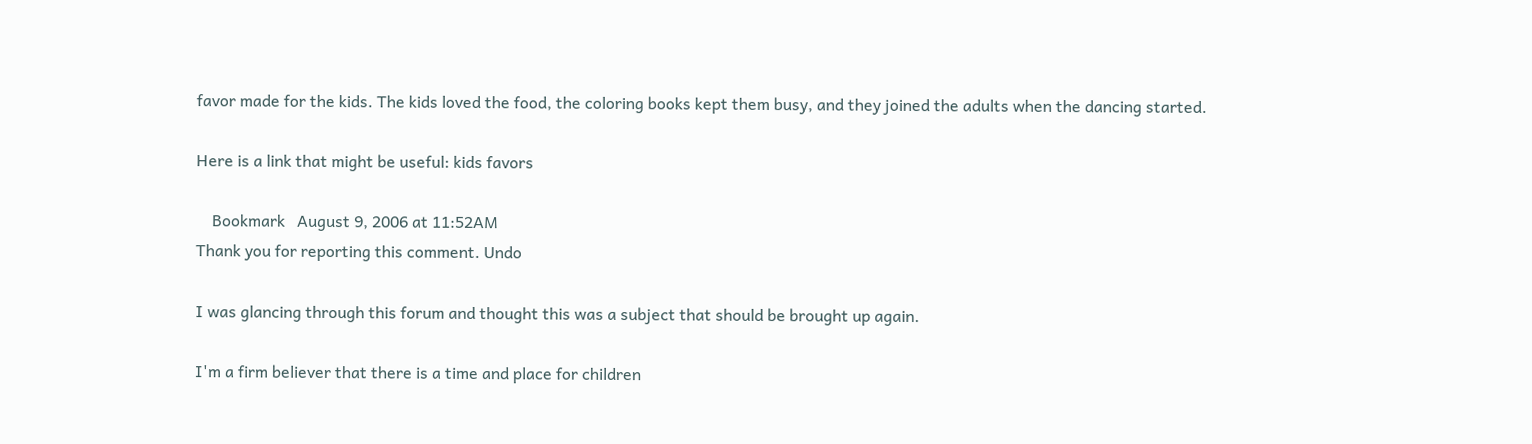favor made for the kids. The kids loved the food, the coloring books kept them busy, and they joined the adults when the dancing started.

Here is a link that might be useful: kids favors

    Bookmark   August 9, 2006 at 11:52AM
Thank you for reporting this comment. Undo

I was glancing through this forum and thought this was a subject that should be brought up again.

I'm a firm believer that there is a time and place for children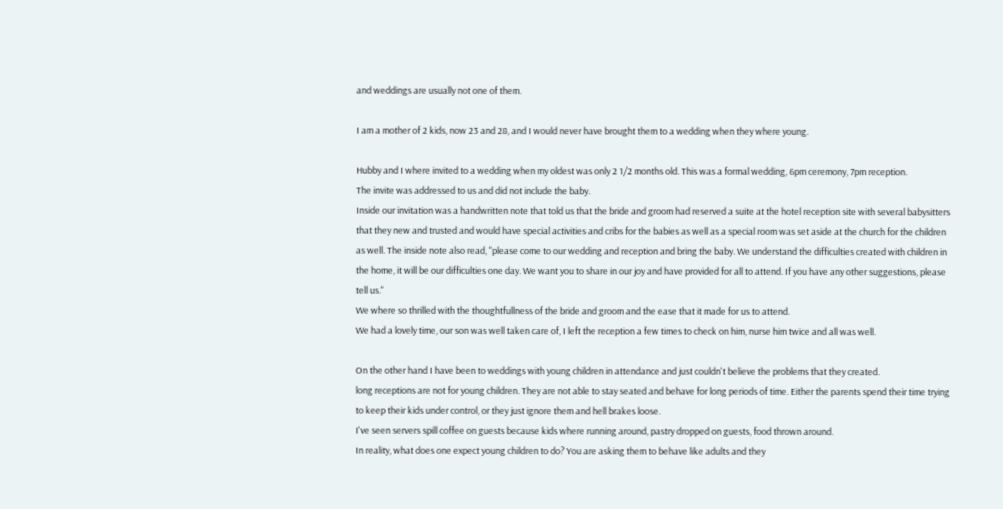and weddings are usually not one of them.

I am a mother of 2 kids, now 23 and 28, and I would never have brought them to a wedding when they where young.

Hubby and I where invited to a wedding when my oldest was only 2 1/2 months old. This was a formal wedding, 6pm ceremony, 7pm reception.
The invite was addressed to us and did not include the baby.
Inside our invitation was a handwritten note that told us that the bride and groom had reserved a suite at the hotel reception site with several babysitters that they new and trusted and would have special activities and cribs for the babies as well as a special room was set aside at the church for the children as well. The inside note also read, "please come to our wedding and reception and bring the baby. We understand the difficulties created with children in the home, it will be our difficulties one day. We want you to share in our joy and have provided for all to attend. If you have any other suggestions, please tell us."
We where so thrilled with the thoughtfullness of the bride and groom and the ease that it made for us to attend.
We had a lovely time, our son was well taken care of, I left the reception a few times to check on him, nurse him twice and all was well.

On the other hand I have been to weddings with young children in attendance and just couldn't believe the problems that they created.
long receptions are not for young children. They are not able to stay seated and behave for long periods of time. Either the parents spend their time trying to keep their kids under control, or they just ignore them and hell brakes loose.
I've seen servers spill coffee on guests because kids where running around, pastry dropped on guests, food thrown around.
In reality, what does one expect young children to do? You are asking them to behave like adults and they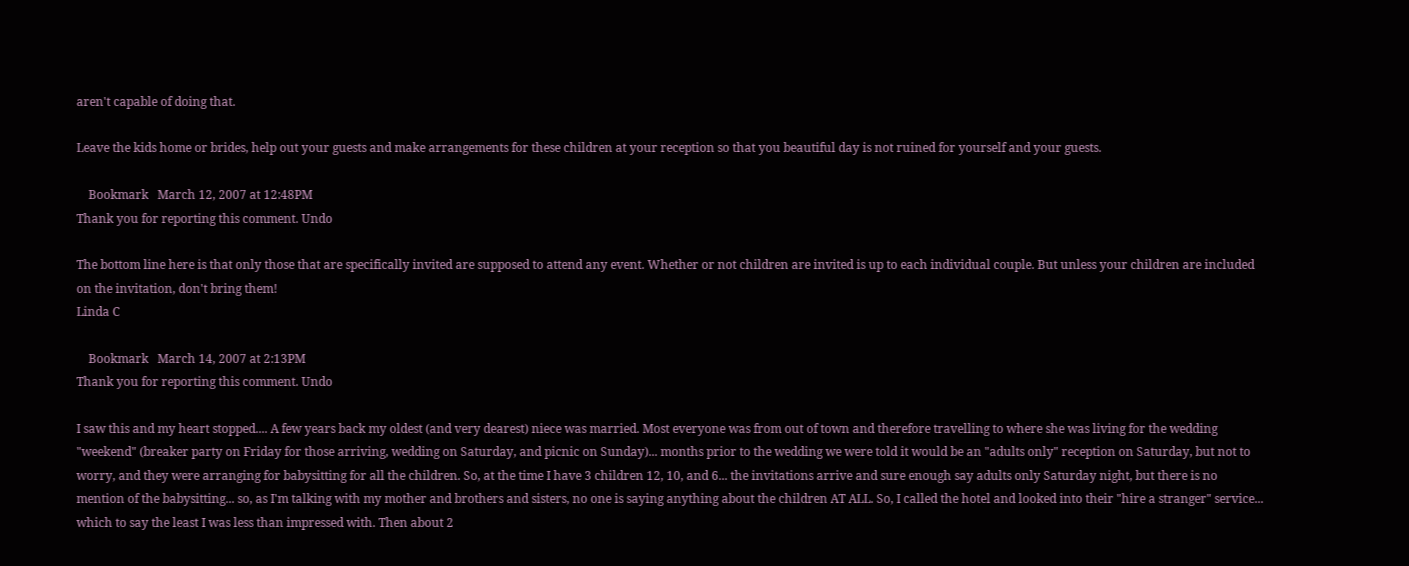aren't capable of doing that.

Leave the kids home or brides, help out your guests and make arrangements for these children at your reception so that you beautiful day is not ruined for yourself and your guests.

    Bookmark   March 12, 2007 at 12:48PM
Thank you for reporting this comment. Undo

The bottom line here is that only those that are specifically invited are supposed to attend any event. Whether or not children are invited is up to each individual couple. But unless your children are included on the invitation, don't bring them!
Linda C

    Bookmark   March 14, 2007 at 2:13PM
Thank you for reporting this comment. Undo

I saw this and my heart stopped.... A few years back my oldest (and very dearest) niece was married. Most everyone was from out of town and therefore travelling to where she was living for the wedding "weekend" (breaker party on Friday for those arriving, wedding on Saturday, and picnic on Sunday)... months prior to the wedding we were told it would be an "adults only" reception on Saturday, but not to worry, and they were arranging for babysitting for all the children. So, at the time I have 3 children 12, 10, and 6... the invitations arrive and sure enough say adults only Saturday night, but there is no mention of the babysitting... so, as I'm talking with my mother and brothers and sisters, no one is saying anything about the children AT ALL. So, I called the hotel and looked into their "hire a stranger" service... which to say the least I was less than impressed with. Then about 2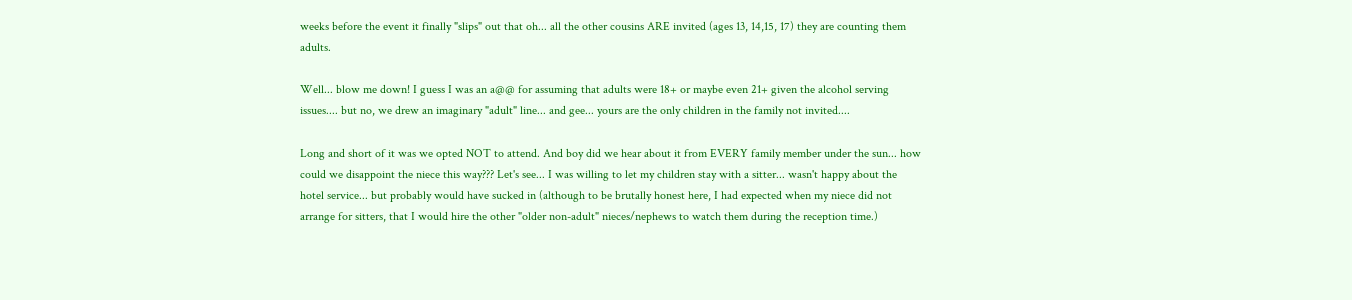weeks before the event it finally "slips" out that oh... all the other cousins ARE invited (ages 13, 14,15, 17) they are counting them adults.

Well... blow me down! I guess I was an a@@ for assuming that adults were 18+ or maybe even 21+ given the alcohol serving issues.... but no, we drew an imaginary "adult" line... and gee... yours are the only children in the family not invited....

Long and short of it was we opted NOT to attend. And boy did we hear about it from EVERY family member under the sun... how could we disappoint the niece this way??? Let's see... I was willing to let my children stay with a sitter... wasn't happy about the hotel service... but probably would have sucked in (although to be brutally honest here, I had expected when my niece did not arrange for sitters, that I would hire the other "older non-adult" nieces/nephews to watch them during the reception time.)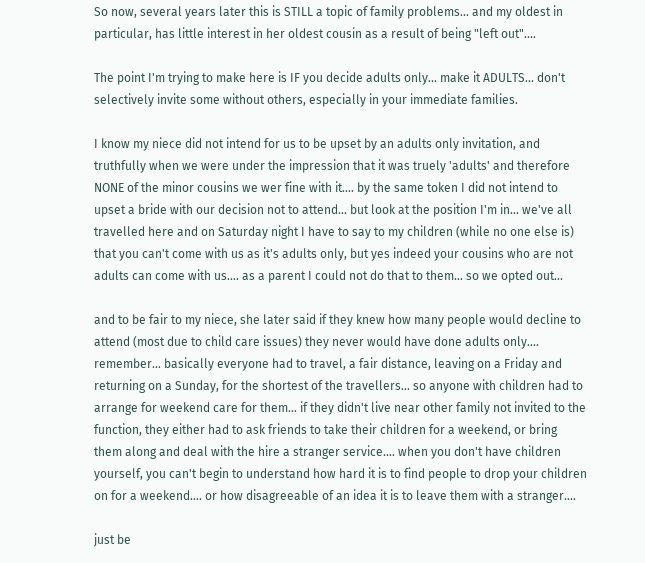So now, several years later this is STILL a topic of family problems... and my oldest in particular, has little interest in her oldest cousin as a result of being "left out"....

The point I'm trying to make here is IF you decide adults only... make it ADULTS... don't selectively invite some without others, especially in your immediate families.

I know my niece did not intend for us to be upset by an adults only invitation, and truthfully when we were under the impression that it was truely 'adults' and therefore NONE of the minor cousins we wer fine with it.... by the same token I did not intend to upset a bride with our decision not to attend... but look at the position I'm in... we've all travelled here and on Saturday night I have to say to my children (while no one else is) that you can't come with us as it's adults only, but yes indeed your cousins who are not adults can come with us.... as a parent I could not do that to them... so we opted out...

and to be fair to my niece, she later said if they knew how many people would decline to attend (most due to child care issues) they never would have done adults only.... remember... basically everyone had to travel, a fair distance, leaving on a Friday and returning on a Sunday, for the shortest of the travellers... so anyone with children had to arrange for weekend care for them... if they didn't live near other family not invited to the function, they either had to ask friends to take their children for a weekend, or bring them along and deal with the hire a stranger service.... when you don't have children yourself, you can't begin to understand how hard it is to find people to drop your children on for a weekend.... or how disagreeable of an idea it is to leave them with a stranger....

just be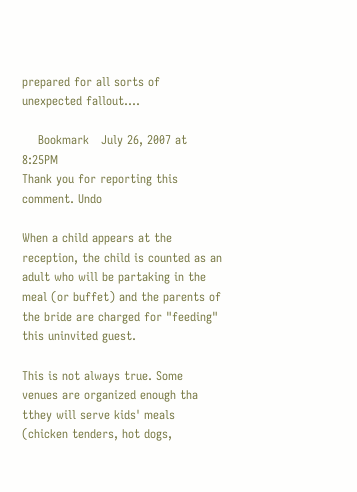prepared for all sorts of unexpected fallout....

    Bookmark   July 26, 2007 at 8:25PM
Thank you for reporting this comment. Undo

When a child appears at the reception, the child is counted as an adult who will be partaking in the meal (or buffet) and the parents of the bride are charged for "feeding" this uninvited guest.

This is not always true. Some venues are organized enough tha tthey will serve kids' meals (chicken tenders, hot dogs,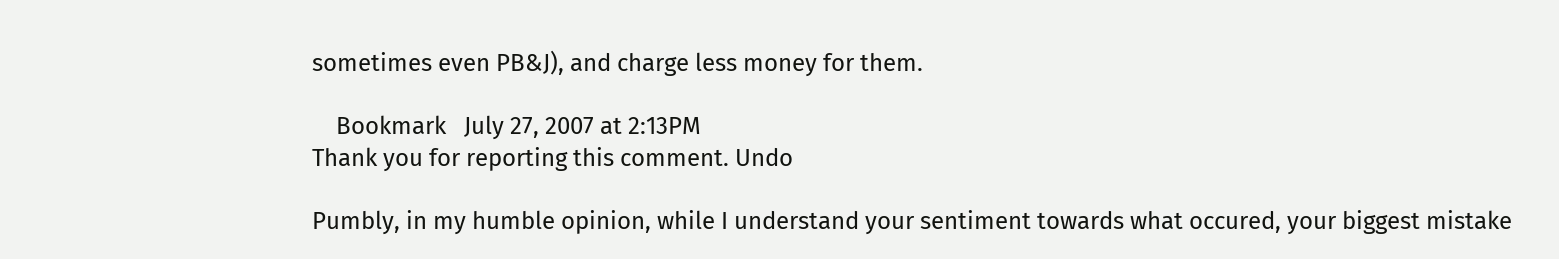sometimes even PB&J), and charge less money for them.

    Bookmark   July 27, 2007 at 2:13PM
Thank you for reporting this comment. Undo

Pumbly, in my humble opinion, while I understand your sentiment towards what occured, your biggest mistake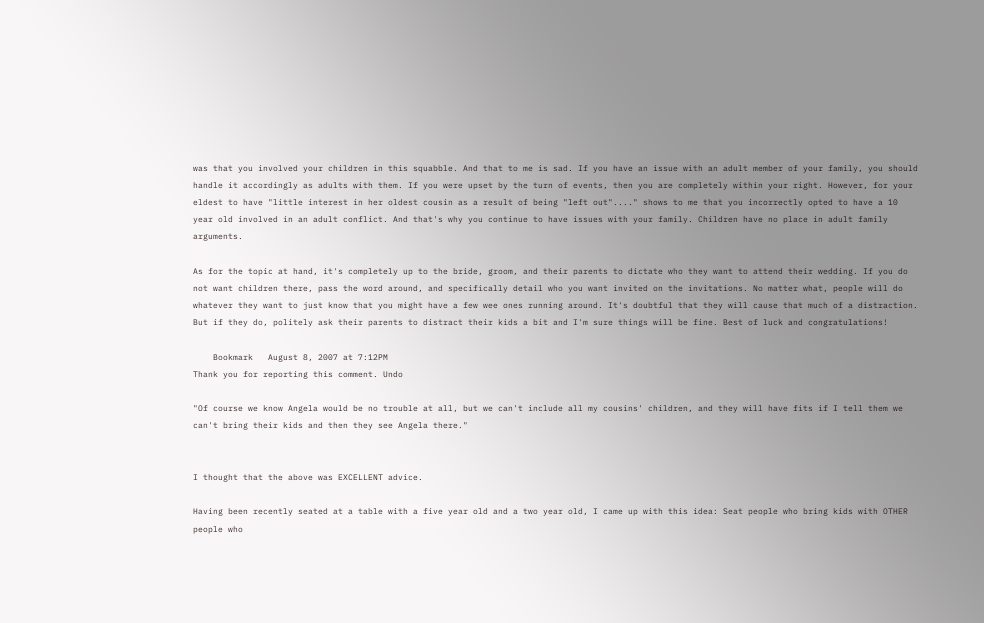was that you involved your children in this squabble. And that to me is sad. If you have an issue with an adult member of your family, you should handle it accordingly as adults with them. If you were upset by the turn of events, then you are completely within your right. However, for your eldest to have "little interest in her oldest cousin as a result of being "left out"...." shows to me that you incorrectly opted to have a 10 year old involved in an adult conflict. And that's why you continue to have issues with your family. Children have no place in adult family arguments.

As for the topic at hand, it's completely up to the bride, groom, and their parents to dictate who they want to attend their wedding. If you do not want children there, pass the word around, and specifically detail who you want invited on the invitations. No matter what, people will do whatever they want to just know that you might have a few wee ones running around. It's doubtful that they will cause that much of a distraction. But if they do, politely ask their parents to distract their kids a bit and I'm sure things will be fine. Best of luck and congratulations!

    Bookmark   August 8, 2007 at 7:12PM
Thank you for reporting this comment. Undo

"Of course we know Angela would be no trouble at all, but we can't include all my cousins' children, and they will have fits if I tell them we can't bring their kids and then they see Angela there."


I thought that the above was EXCELLENT advice.

Having been recently seated at a table with a five year old and a two year old, I came up with this idea: Seat people who bring kids with OTHER people who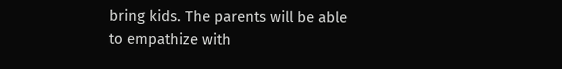bring kids. The parents will be able to empathize with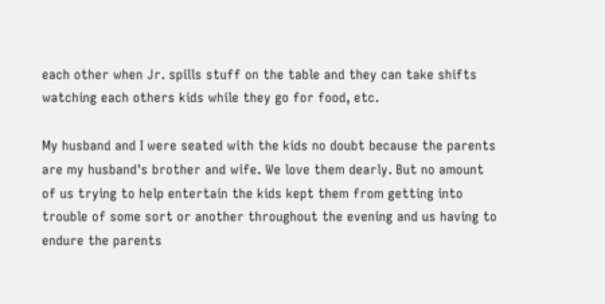each other when Jr. spills stuff on the table and they can take shifts watching each others kids while they go for food, etc.

My husband and I were seated with the kids no doubt because the parents are my husband's brother and wife. We love them dearly. But no amount of us trying to help entertain the kids kept them from getting into trouble of some sort or another throughout the evening and us having to endure the parents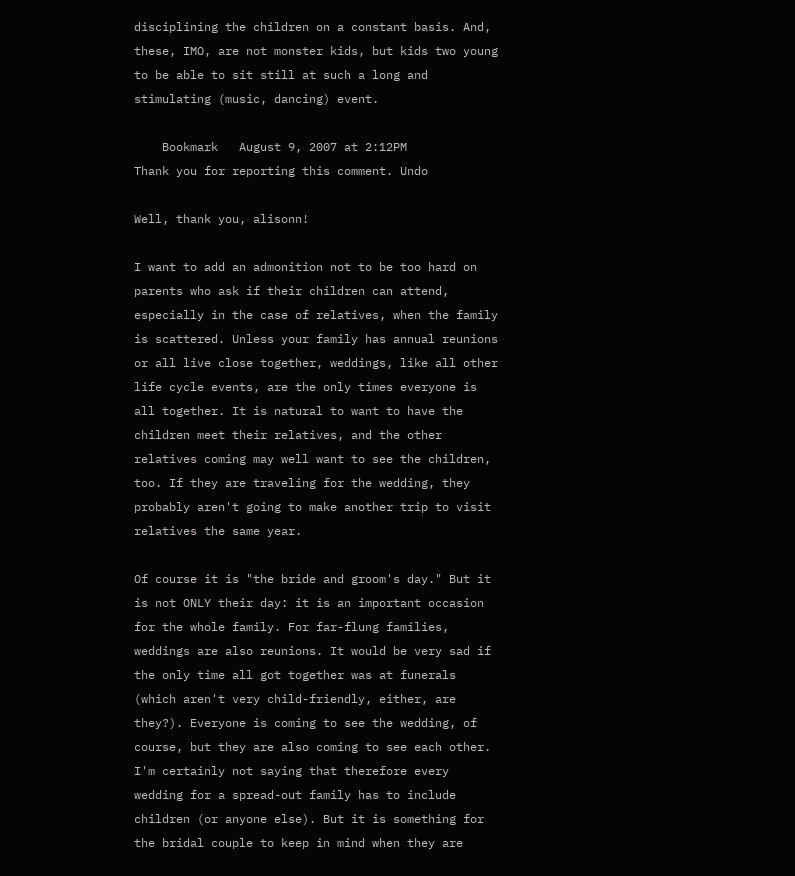disciplining the children on a constant basis. And, these, IMO, are not monster kids, but kids two young to be able to sit still at such a long and stimulating (music, dancing) event.

    Bookmark   August 9, 2007 at 2:12PM
Thank you for reporting this comment. Undo

Well, thank you, alisonn!

I want to add an admonition not to be too hard on parents who ask if their children can attend, especially in the case of relatives, when the family is scattered. Unless your family has annual reunions or all live close together, weddings, like all other life cycle events, are the only times everyone is all together. It is natural to want to have the children meet their relatives, and the other relatives coming may well want to see the children, too. If they are traveling for the wedding, they probably aren't going to make another trip to visit relatives the same year.

Of course it is "the bride and groom's day." But it is not ONLY their day: it is an important occasion for the whole family. For far-flung families, weddings are also reunions. It would be very sad if the only time all got together was at funerals (which aren't very child-friendly, either, are they?). Everyone is coming to see the wedding, of course, but they are also coming to see each other. I'm certainly not saying that therefore every wedding for a spread-out family has to include children (or anyone else). But it is something for the bridal couple to keep in mind when they are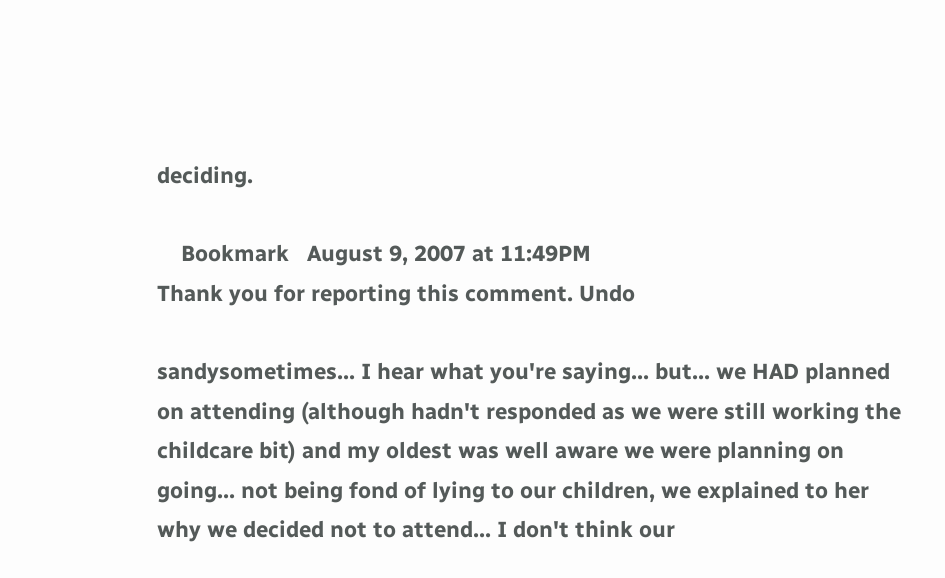deciding.

    Bookmark   August 9, 2007 at 11:49PM
Thank you for reporting this comment. Undo

sandysometimes... I hear what you're saying... but... we HAD planned on attending (although hadn't responded as we were still working the childcare bit) and my oldest was well aware we were planning on going... not being fond of lying to our children, we explained to her why we decided not to attend... I don't think our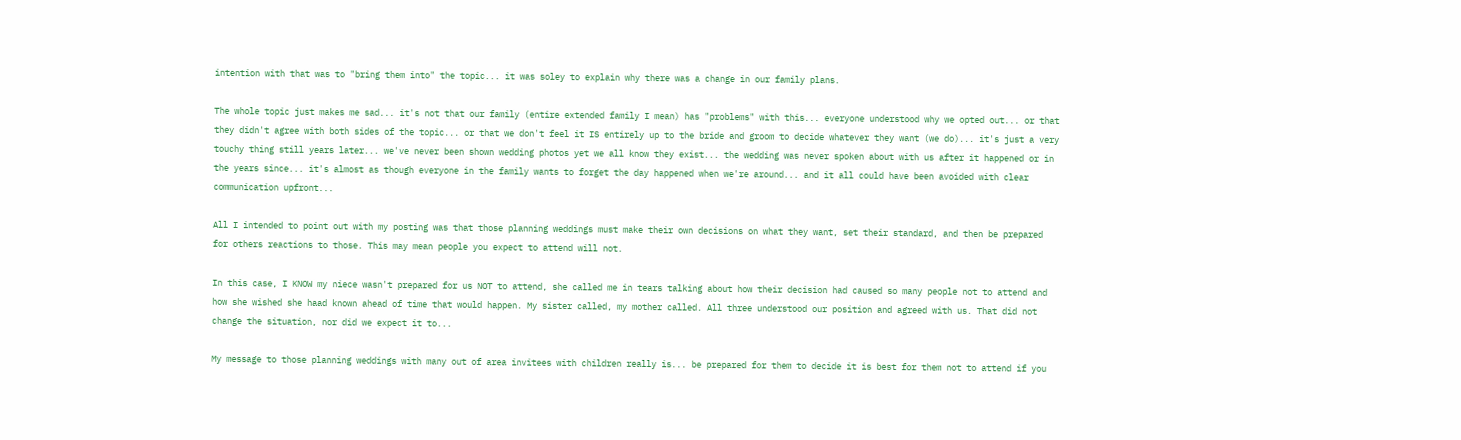intention with that was to "bring them into" the topic... it was soley to explain why there was a change in our family plans.

The whole topic just makes me sad... it's not that our family (entire extended family I mean) has "problems" with this... everyone understood why we opted out... or that they didn't agree with both sides of the topic... or that we don't feel it IS entirely up to the bride and groom to decide whatever they want (we do)... it's just a very touchy thing still years later... we've never been shown wedding photos yet we all know they exist... the wedding was never spoken about with us after it happened or in the years since... it's almost as though everyone in the family wants to forget the day happened when we're around... and it all could have been avoided with clear communication upfront...

All I intended to point out with my posting was that those planning weddings must make their own decisions on what they want, set their standard, and then be prepared for others reactions to those. This may mean people you expect to attend will not.

In this case, I KNOW my niece wasn't prepared for us NOT to attend, she called me in tears talking about how their decision had caused so many people not to attend and how she wished she haad known ahead of time that would happen. My sister called, my mother called. All three understood our position and agreed with us. That did not change the situation, nor did we expect it to...

My message to those planning weddings with many out of area invitees with children really is... be prepared for them to decide it is best for them not to attend if you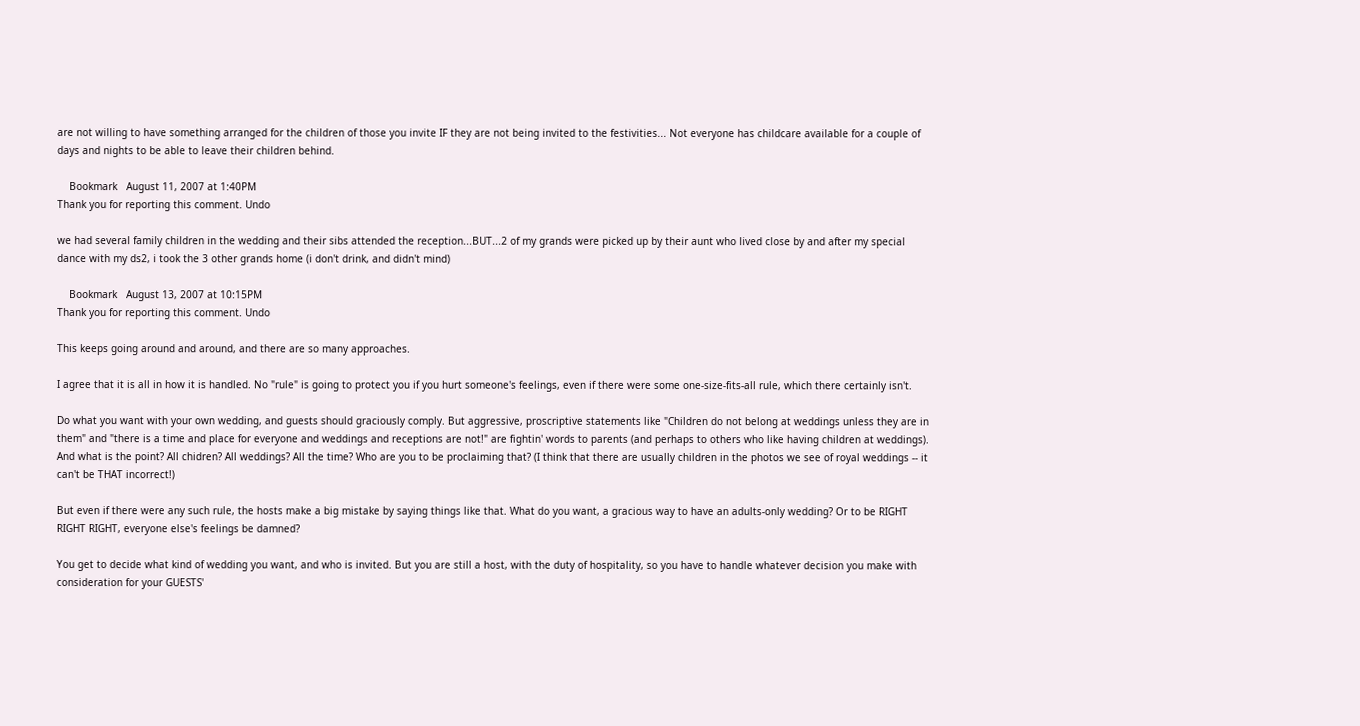are not willing to have something arranged for the children of those you invite IF they are not being invited to the festivities... Not everyone has childcare available for a couple of days and nights to be able to leave their children behind.

    Bookmark   August 11, 2007 at 1:40PM
Thank you for reporting this comment. Undo

we had several family children in the wedding and their sibs attended the reception...BUT...2 of my grands were picked up by their aunt who lived close by and after my special dance with my ds2, i took the 3 other grands home (i don't drink, and didn't mind)

    Bookmark   August 13, 2007 at 10:15PM
Thank you for reporting this comment. Undo

This keeps going around and around, and there are so many approaches.

I agree that it is all in how it is handled. No "rule" is going to protect you if you hurt someone's feelings, even if there were some one-size-fits-all rule, which there certainly isn't.

Do what you want with your own wedding, and guests should graciously comply. But aggressive, proscriptive statements like "Children do not belong at weddings unless they are in them" and "there is a time and place for everyone and weddings and receptions are not!" are fightin' words to parents (and perhaps to others who like having children at weddings). And what is the point? All chidren? All weddings? All the time? Who are you to be proclaiming that? (I think that there are usually children in the photos we see of royal weddings -- it can't be THAT incorrect!)

But even if there were any such rule, the hosts make a big mistake by saying things like that. What do you want, a gracious way to have an adults-only wedding? Or to be RIGHT RIGHT RIGHT, everyone else's feelings be damned?

You get to decide what kind of wedding you want, and who is invited. But you are still a host, with the duty of hospitality, so you have to handle whatever decision you make with consideration for your GUESTS'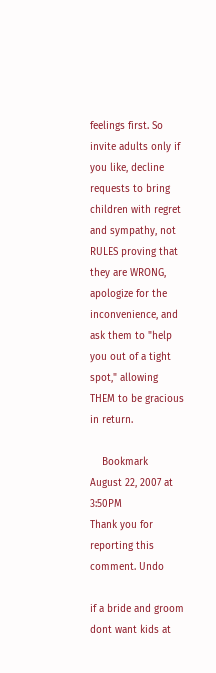feelings first. So invite adults only if you like, decline requests to bring children with regret and sympathy, not RULES proving that they are WRONG, apologize for the inconvenience, and ask them to "help you out of a tight spot," allowing THEM to be gracious in return.

    Bookmark   August 22, 2007 at 3:50PM
Thank you for reporting this comment. Undo

if a bride and groom dont want kids at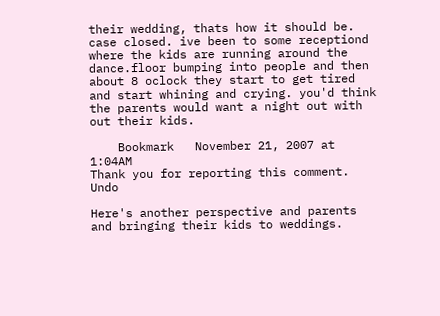their wedding, thats how it should be. case closed. ive been to some receptiond where the kids are running around the dance.floor bumping into people and then about 8 oclock they start to get tired and start whining and crying. you'd think the parents would want a night out with out their kids.

    Bookmark   November 21, 2007 at 1:04AM
Thank you for reporting this comment. Undo

Here's another perspective and parents and bringing their kids to weddings.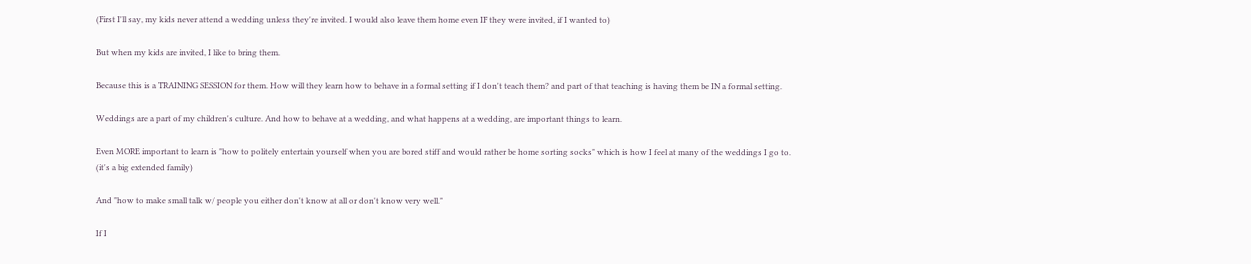(First I'll say, my kids never attend a wedding unless they're invited. I would also leave them home even IF they were invited, if I wanted to)

But when my kids are invited, I like to bring them.

Because this is a TRAINING SESSION for them. How will they learn how to behave in a formal setting if I don't teach them? and part of that teaching is having them be IN a formal setting.

Weddings are a part of my children's culture. And how to behave at a wedding, and what happens at a wedding, are important things to learn.

Even MORE important to learn is "how to politely entertain yourself when you are bored stiff and would rather be home sorting socks" which is how I feel at many of the weddings I go to. (it's a big extended family)

And "how to make small talk w/ people you either don't know at all or don't know very well."

If I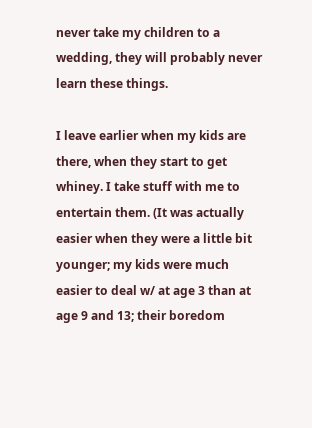never take my children to a wedding, they will probably never learn these things.

I leave earlier when my kids are there, when they start to get whiney. I take stuff with me to entertain them. (It was actually easier when they were a little bit younger; my kids were much easier to deal w/ at age 3 than at age 9 and 13; their boredom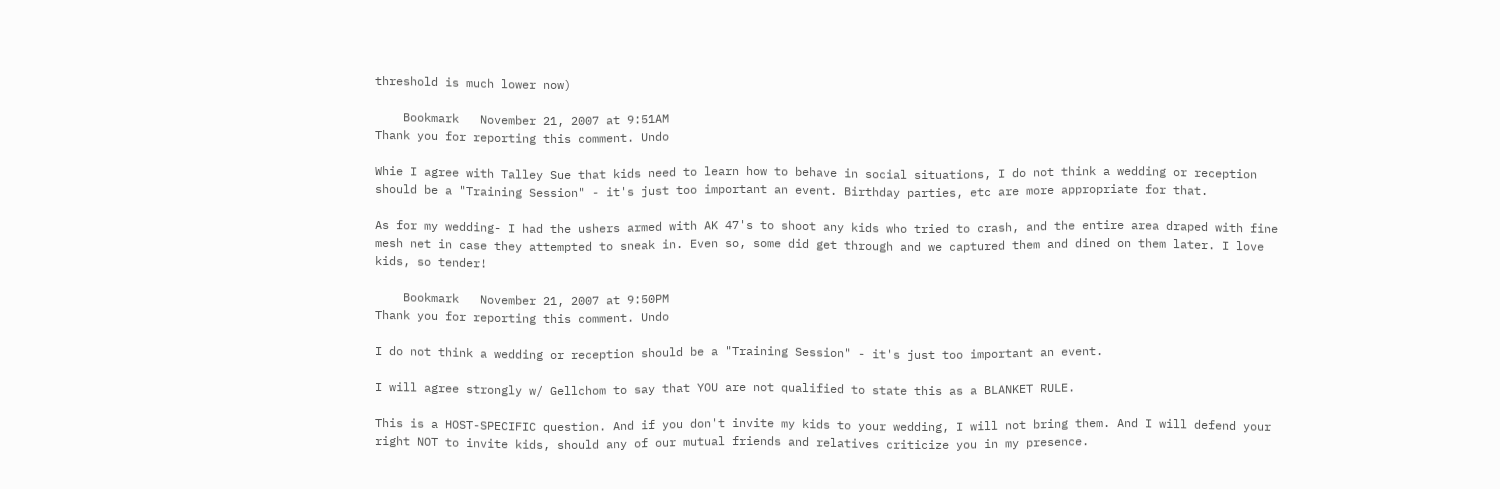threshold is much lower now)

    Bookmark   November 21, 2007 at 9:51AM
Thank you for reporting this comment. Undo

Whie I agree with Talley Sue that kids need to learn how to behave in social situations, I do not think a wedding or reception should be a "Training Session" - it's just too important an event. Birthday parties, etc are more appropriate for that.

As for my wedding- I had the ushers armed with AK 47's to shoot any kids who tried to crash, and the entire area draped with fine mesh net in case they attempted to sneak in. Even so, some did get through and we captured them and dined on them later. I love kids, so tender!

    Bookmark   November 21, 2007 at 9:50PM
Thank you for reporting this comment. Undo

I do not think a wedding or reception should be a "Training Session" - it's just too important an event.

I will agree strongly w/ Gellchom to say that YOU are not qualified to state this as a BLANKET RULE.

This is a HOST-SPECIFIC question. And if you don't invite my kids to your wedding, I will not bring them. And I will defend your right NOT to invite kids, should any of our mutual friends and relatives criticize you in my presence.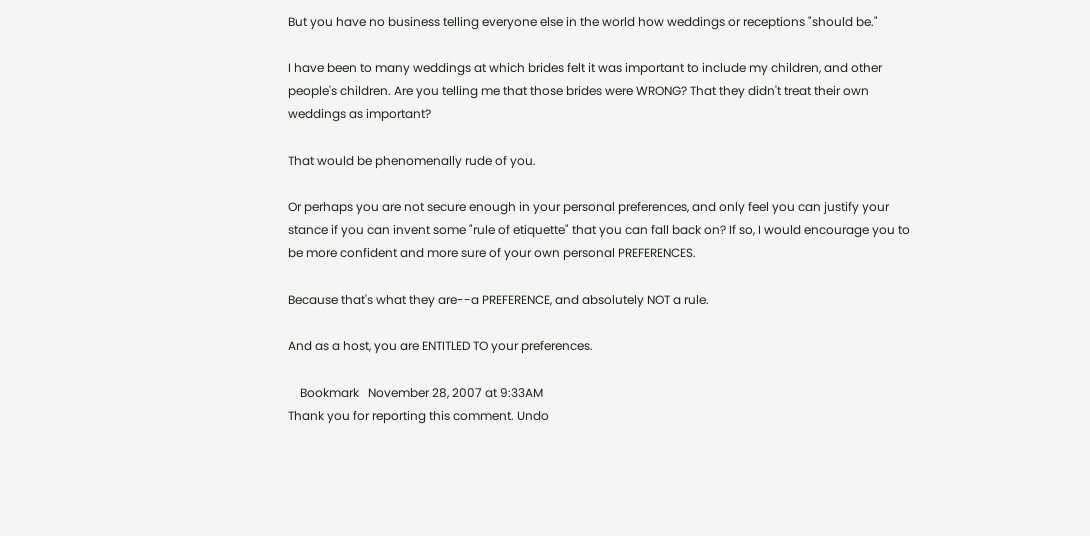But you have no business telling everyone else in the world how weddings or receptions "should be."

I have been to many weddings at which brides felt it was important to include my children, and other people's children. Are you telling me that those brides were WRONG? That they didn't treat their own weddings as important?

That would be phenomenally rude of you.

Or perhaps you are not secure enough in your personal preferences, and only feel you can justify your stance if you can invent some "rule of etiquette" that you can fall back on? If so, I would encourage you to be more confident and more sure of your own personal PREFERENCES.

Because that's what they are--a PREFERENCE, and absolutely NOT a rule.

And as a host, you are ENTITLED TO your preferences.

    Bookmark   November 28, 2007 at 9:33AM
Thank you for reporting this comment. Undo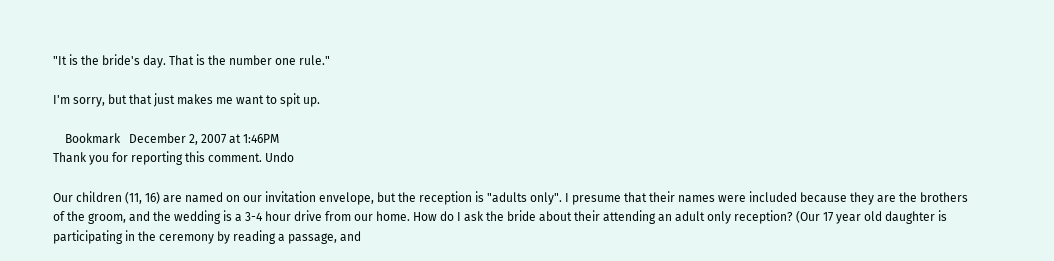"It is the bride's day. That is the number one rule."

I'm sorry, but that just makes me want to spit up.

    Bookmark   December 2, 2007 at 1:46PM
Thank you for reporting this comment. Undo

Our children (11, 16) are named on our invitation envelope, but the reception is "adults only". I presume that their names were included because they are the brothers of the groom, and the wedding is a 3-4 hour drive from our home. How do I ask the bride about their attending an adult only reception? (Our 17 year old daughter is participating in the ceremony by reading a passage, and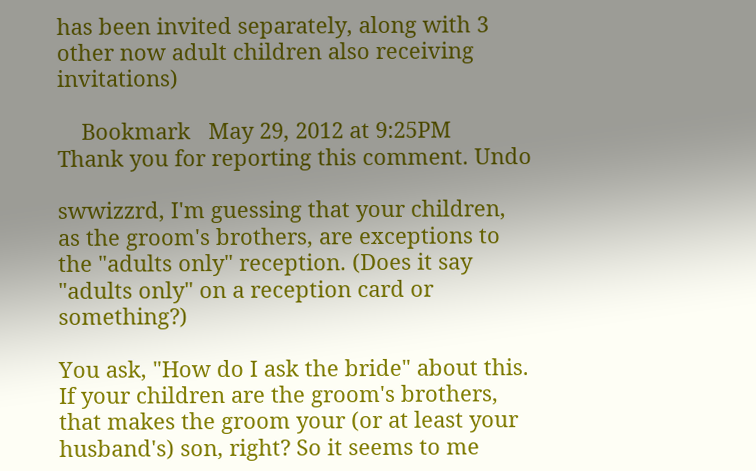has been invited separately, along with 3 other now adult children also receiving invitations)

    Bookmark   May 29, 2012 at 9:25PM
Thank you for reporting this comment. Undo

swwizzrd, I'm guessing that your children, as the groom's brothers, are exceptions to the "adults only" reception. (Does it say "adults only" on a reception card or something?)

You ask, "How do I ask the bride" about this. If your children are the groom's brothers, that makes the groom your (or at least your husband's) son, right? So it seems to me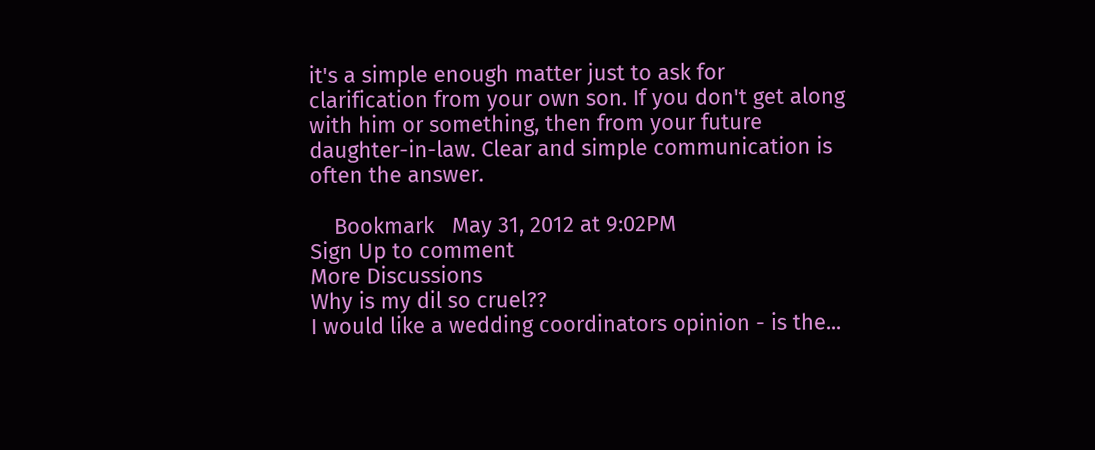it's a simple enough matter just to ask for clarification from your own son. If you don't get along with him or something, then from your future daughter-in-law. Clear and simple communication is often the answer.

    Bookmark   May 31, 2012 at 9:02PM
Sign Up to comment
More Discussions
Why is my dil so cruel??
I would like a wedding coordinators opinion - is the...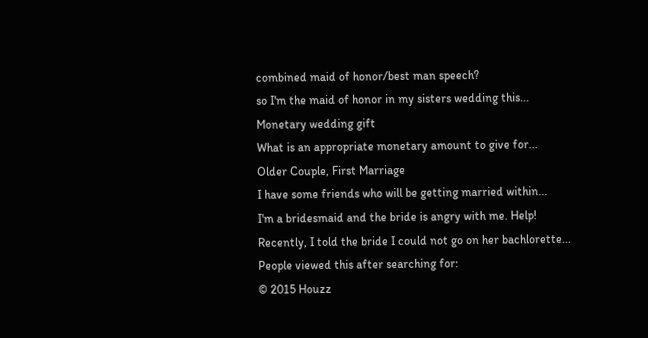combined maid of honor/best man speech?
so I'm the maid of honor in my sisters wedding this...
Monetary wedding gift
What is an appropriate monetary amount to give for...
Older Couple, First Marriage
I have some friends who will be getting married within...
I'm a bridesmaid and the bride is angry with me. Help!
Recently, I told the bride I could not go on her bachlorette...
People viewed this after searching for:
© 2015 Houzz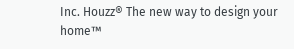Inc. Houzz® The new way to design your home™